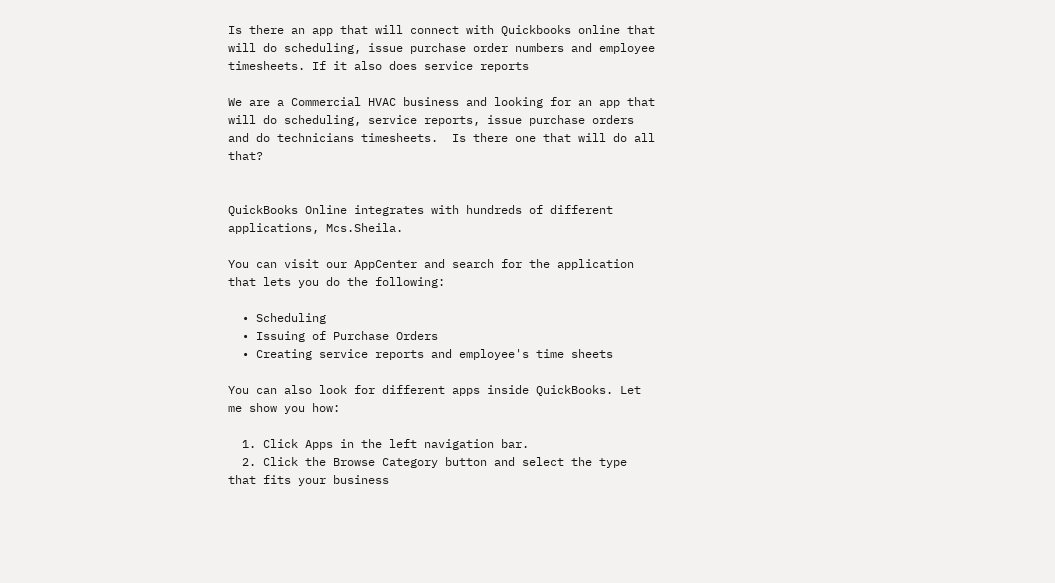Is there an app that will connect with Quickbooks online that will do scheduling, issue purchase order numbers and employee timesheets. If it also does service reports

We are a Commercial HVAC business and looking for an app that will do scheduling, service reports, issue purchase orders and do technicians timesheets.  Is there one that will do all that?


QuickBooks Online integrates with hundreds of different applications, Mcs.Sheila.

You can visit our AppCenter and search for the application that lets you do the following:

  • Scheduling
  • Issuing of Purchase Orders
  • Creating service reports and employee's time sheets

You can also look for different apps inside QuickBooks. Let me show you how:

  1. Click Apps in the left navigation bar.
  2. Click the Browse Category button and select the type that fits your business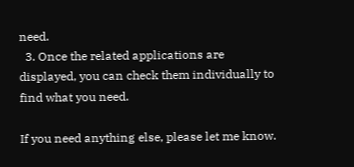need.
  3. Once the related applications are displayed, you can check them individually to find what you need.

If you need anything else, please let me know.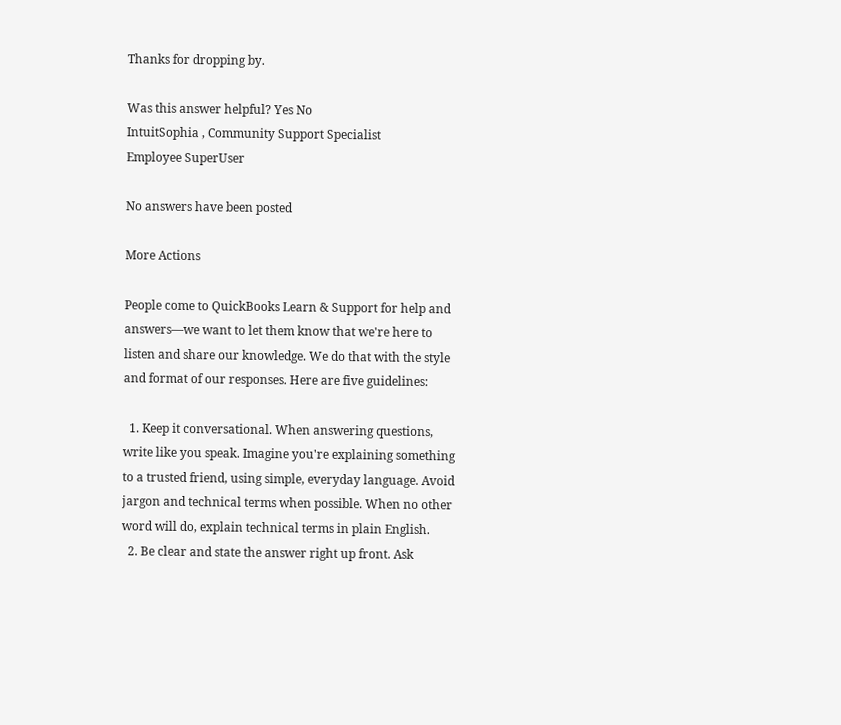Thanks for dropping by.

Was this answer helpful? Yes No
IntuitSophia , Community Support Specialist
Employee SuperUser

No answers have been posted

More Actions

People come to QuickBooks Learn & Support for help and answers—we want to let them know that we're here to listen and share our knowledge. We do that with the style and format of our responses. Here are five guidelines:

  1. Keep it conversational. When answering questions, write like you speak. Imagine you're explaining something to a trusted friend, using simple, everyday language. Avoid jargon and technical terms when possible. When no other word will do, explain technical terms in plain English.
  2. Be clear and state the answer right up front. Ask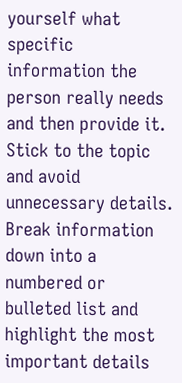yourself what specific information the person really needs and then provide it. Stick to the topic and avoid unnecessary details. Break information down into a numbered or bulleted list and highlight the most important details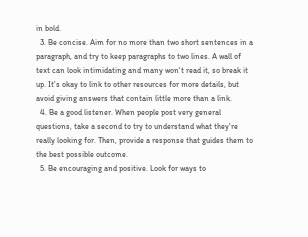in bold.
  3. Be concise. Aim for no more than two short sentences in a paragraph, and try to keep paragraphs to two lines. A wall of text can look intimidating and many won't read it, so break it up. It's okay to link to other resources for more details, but avoid giving answers that contain little more than a link.
  4. Be a good listener. When people post very general questions, take a second to try to understand what they're really looking for. Then, provide a response that guides them to the best possible outcome.
  5. Be encouraging and positive. Look for ways to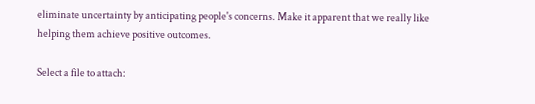eliminate uncertainty by anticipating people's concerns. Make it apparent that we really like helping them achieve positive outcomes.

Select a file to attach: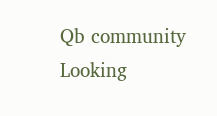Qb community
Looking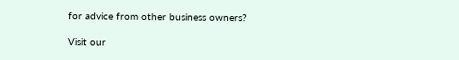for advice from other business owners?

Visit our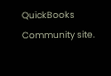QuickBooks Community site.